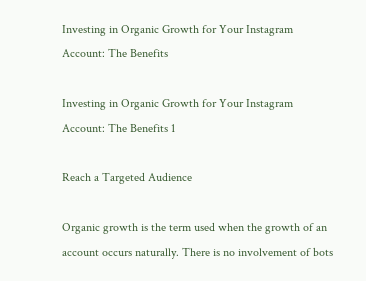Investing in Organic Growth for Your Instagram Account: The Benefits

Investing in Organic Growth for Your Instagram Account: The Benefits 1

Reach a Targeted Audience

Organic growth is the term used when the growth of an account occurs naturally. There is no involvement of bots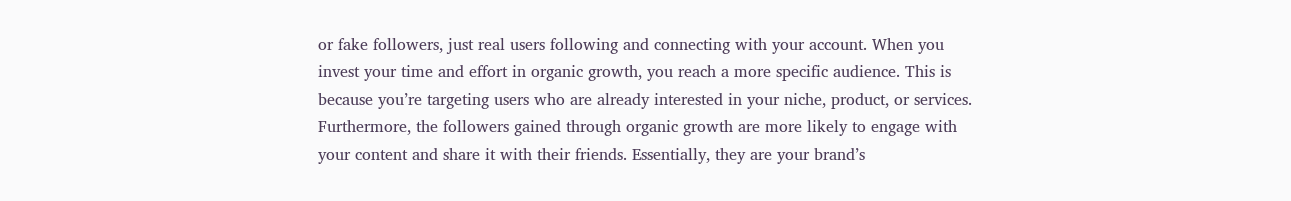or fake followers, just real users following and connecting with your account. When you invest your time and effort in organic growth, you reach a more specific audience. This is because you’re targeting users who are already interested in your niche, product, or services. Furthermore, the followers gained through organic growth are more likely to engage with your content and share it with their friends. Essentially, they are your brand’s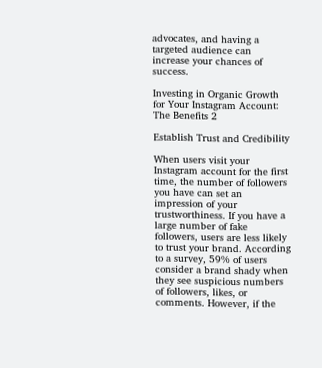advocates, and having a targeted audience can increase your chances of success.

Investing in Organic Growth for Your Instagram Account: The Benefits 2

Establish Trust and Credibility

When users visit your Instagram account for the first time, the number of followers you have can set an impression of your trustworthiness. If you have a large number of fake followers, users are less likely to trust your brand. According to a survey, 59% of users consider a brand shady when they see suspicious numbers of followers, likes, or comments. However, if the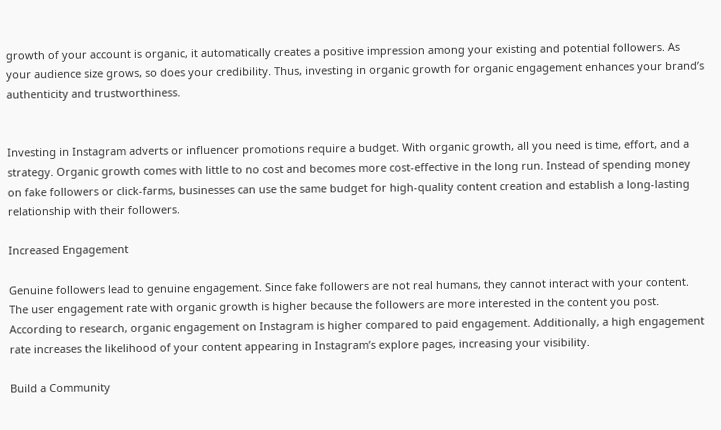growth of your account is organic, it automatically creates a positive impression among your existing and potential followers. As your audience size grows, so does your credibility. Thus, investing in organic growth for organic engagement enhances your brand’s authenticity and trustworthiness.


Investing in Instagram adverts or influencer promotions require a budget. With organic growth, all you need is time, effort, and a strategy. Organic growth comes with little to no cost and becomes more cost-effective in the long run. Instead of spending money on fake followers or click-farms, businesses can use the same budget for high-quality content creation and establish a long-lasting relationship with their followers.

Increased Engagement

Genuine followers lead to genuine engagement. Since fake followers are not real humans, they cannot interact with your content. The user engagement rate with organic growth is higher because the followers are more interested in the content you post. According to research, organic engagement on Instagram is higher compared to paid engagement. Additionally, a high engagement rate increases the likelihood of your content appearing in Instagram’s explore pages, increasing your visibility.

Build a Community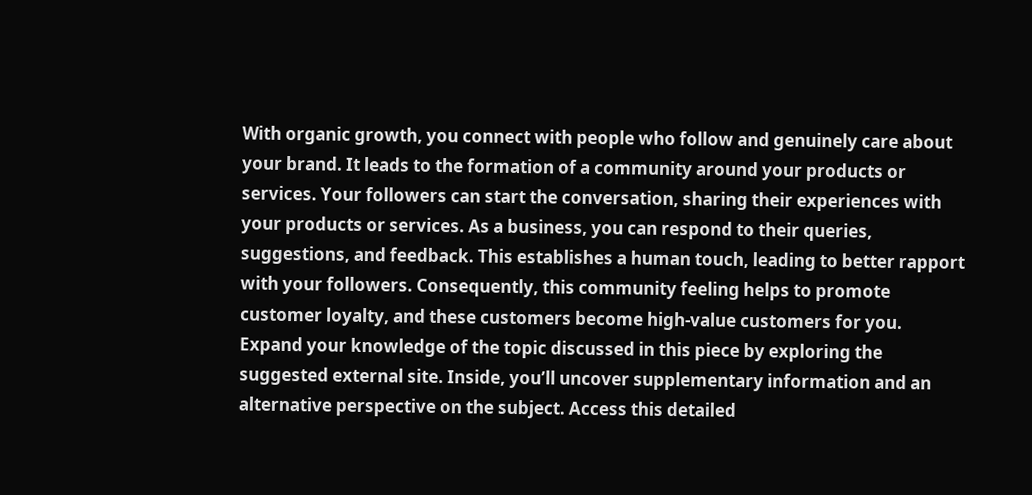With organic growth, you connect with people who follow and genuinely care about your brand. It leads to the formation of a community around your products or services. Your followers can start the conversation, sharing their experiences with your products or services. As a business, you can respond to their queries, suggestions, and feedback. This establishes a human touch, leading to better rapport with your followers. Consequently, this community feeling helps to promote customer loyalty, and these customers become high-value customers for you. Expand your knowledge of the topic discussed in this piece by exploring the suggested external site. Inside, you’ll uncover supplementary information and an alternative perspective on the subject. Access this detailed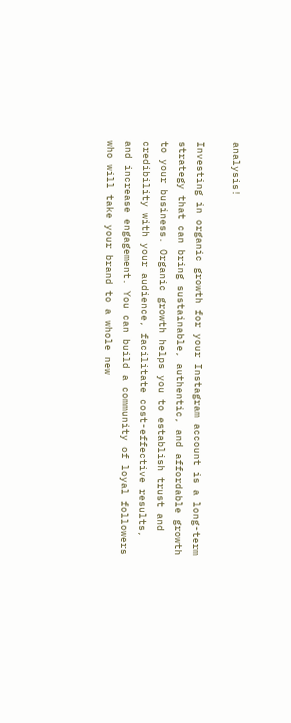analysis!

Investing in organic growth for your Instagram account is a long-term strategy that can bring sustainable, authentic, and affordable growth to your business. Organic growth helps you to establish trust and credibility with your audience, facilitate cost-effective results, and increase engagement. You can build a community of loyal followers who will take your brand to a whole new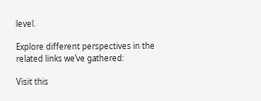level.

Explore different perspectives in the related links we’ve gathered:

Visit this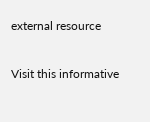external resource

Visit this informative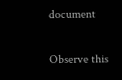document

Observe this